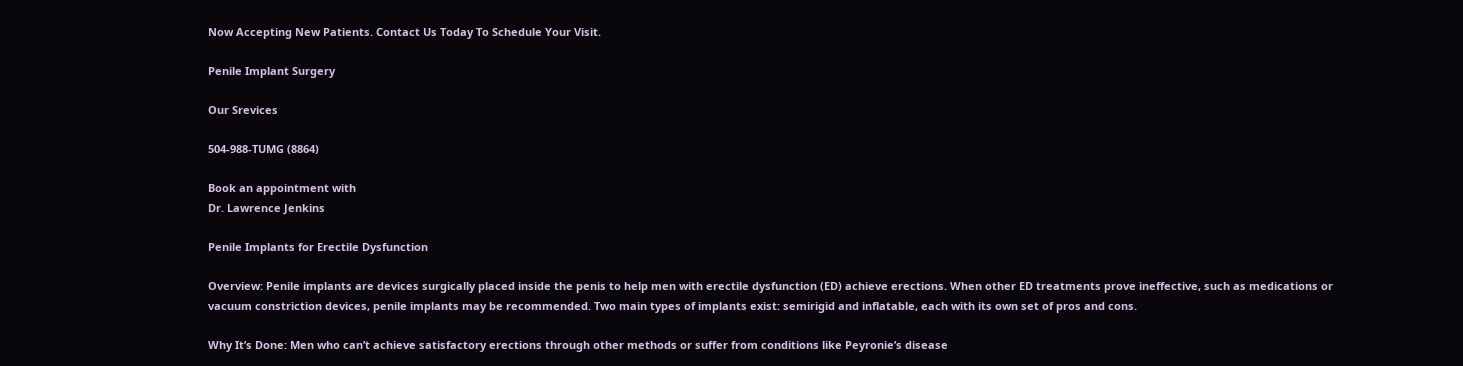Now Accepting New Patients. Contact Us Today To Schedule Your Visit.

Penile Implant Surgery

Our Srevices

504-988-TUMG (8864)

Book an appointment with
Dr. Lawrence Jenkins

Penile Implants for Erectile Dysfunction

Overview: Penile implants are devices surgically placed inside the penis to help men with erectile dysfunction (ED) achieve erections. When other ED treatments prove ineffective, such as medications or vacuum constriction devices, penile implants may be recommended. Two main types of implants exist: semirigid and inflatable, each with its own set of pros and cons.

Why It’s Done: Men who can’t achieve satisfactory erections through other methods or suffer from conditions like Peyronie’s disease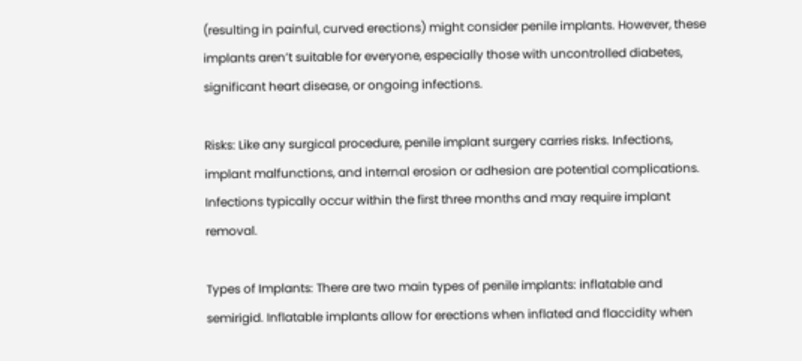(resulting in painful, curved erections) might consider penile implants. However, these implants aren’t suitable for everyone, especially those with uncontrolled diabetes, significant heart disease, or ongoing infections.

Risks: Like any surgical procedure, penile implant surgery carries risks. Infections, implant malfunctions, and internal erosion or adhesion are potential complications. Infections typically occur within the first three months and may require implant removal.

Types of Implants: There are two main types of penile implants: inflatable and semirigid. Inflatable implants allow for erections when inflated and flaccidity when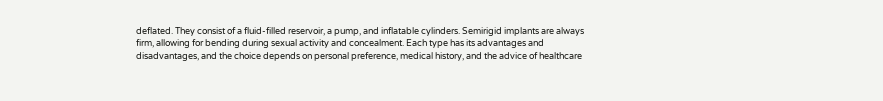deflated. They consist of a fluid-filled reservoir, a pump, and inflatable cylinders. Semirigid implants are always firm, allowing for bending during sexual activity and concealment. Each type has its advantages and disadvantages, and the choice depends on personal preference, medical history, and the advice of healthcare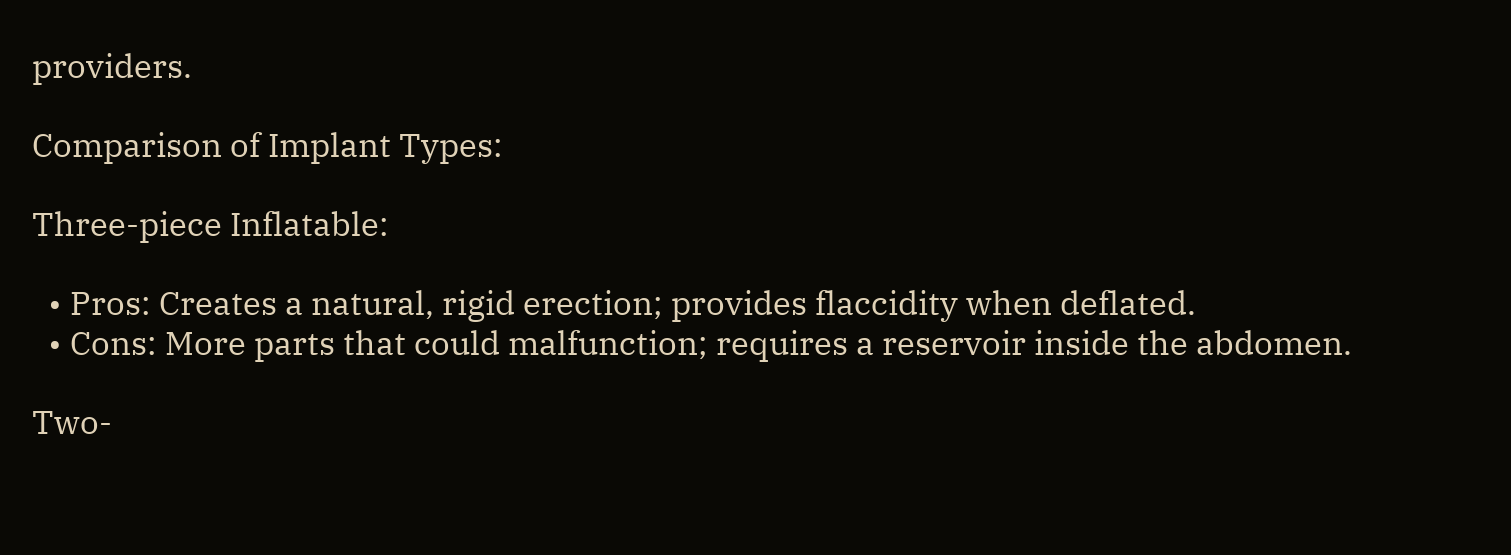providers.

Comparison of Implant Types:

Three-piece Inflatable:

  • Pros: Creates a natural, rigid erection; provides flaccidity when deflated.
  • Cons: More parts that could malfunction; requires a reservoir inside the abdomen.

Two-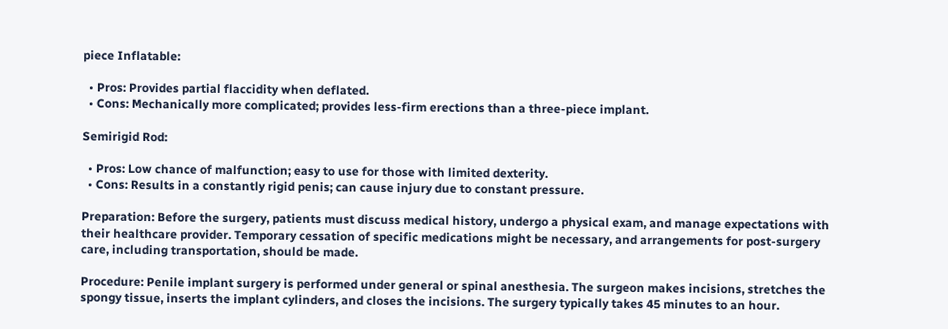piece Inflatable:

  • Pros: Provides partial flaccidity when deflated.
  • Cons: Mechanically more complicated; provides less-firm erections than a three-piece implant.

Semirigid Rod:

  • Pros: Low chance of malfunction; easy to use for those with limited dexterity.
  • Cons: Results in a constantly rigid penis; can cause injury due to constant pressure.

Preparation: Before the surgery, patients must discuss medical history, undergo a physical exam, and manage expectations with their healthcare provider. Temporary cessation of specific medications might be necessary, and arrangements for post-surgery care, including transportation, should be made.

Procedure: Penile implant surgery is performed under general or spinal anesthesia. The surgeon makes incisions, stretches the spongy tissue, inserts the implant cylinders, and closes the incisions. The surgery typically takes 45 minutes to an hour.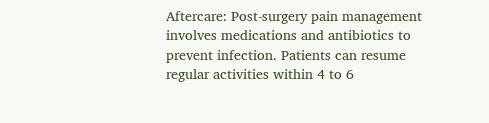Aftercare: Post-surgery pain management involves medications and antibiotics to prevent infection. Patients can resume regular activities within 4 to 6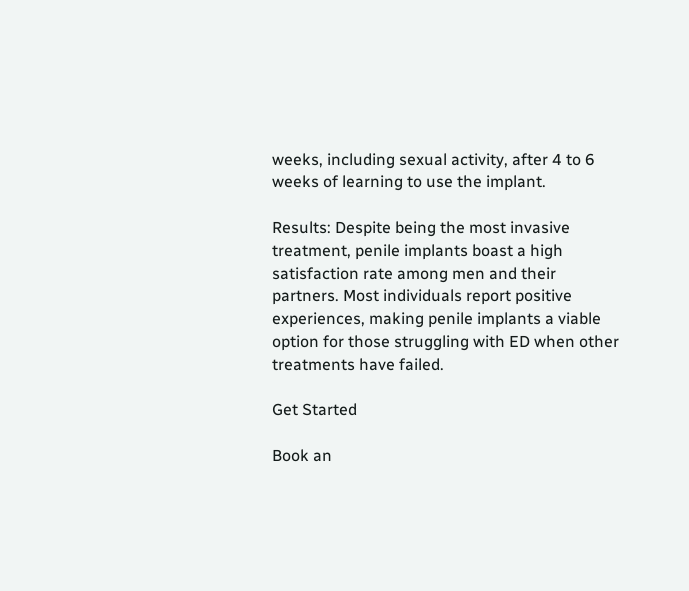weeks, including sexual activity, after 4 to 6 weeks of learning to use the implant.

Results: Despite being the most invasive treatment, penile implants boast a high satisfaction rate among men and their partners. Most individuals report positive experiences, making penile implants a viable option for those struggling with ED when other treatments have failed.

Get Started

Book an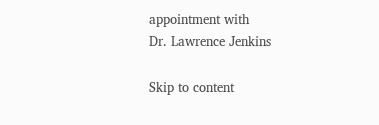appointment with
Dr. Lawrence Jenkins

Skip to content